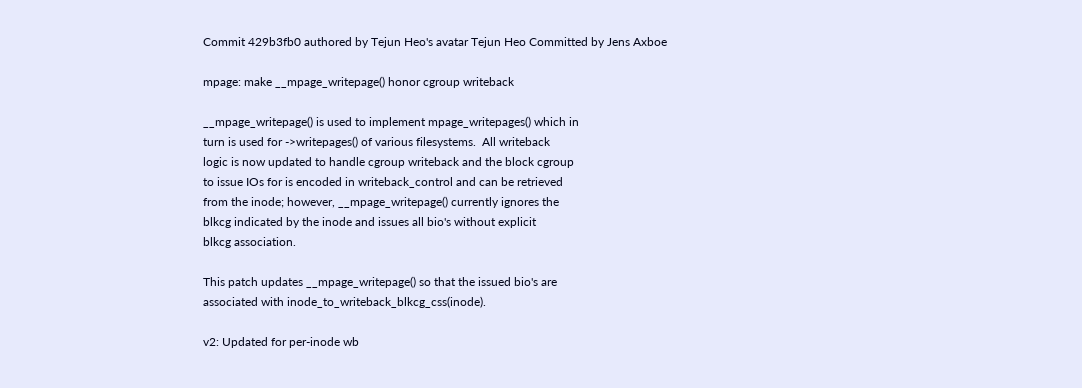Commit 429b3fb0 authored by Tejun Heo's avatar Tejun Heo Committed by Jens Axboe

mpage: make __mpage_writepage() honor cgroup writeback

__mpage_writepage() is used to implement mpage_writepages() which in
turn is used for ->writepages() of various filesystems.  All writeback
logic is now updated to handle cgroup writeback and the block cgroup
to issue IOs for is encoded in writeback_control and can be retrieved
from the inode; however, __mpage_writepage() currently ignores the
blkcg indicated by the inode and issues all bio's without explicit
blkcg association.

This patch updates __mpage_writepage() so that the issued bio's are
associated with inode_to_writeback_blkcg_css(inode).

v2: Updated for per-inode wb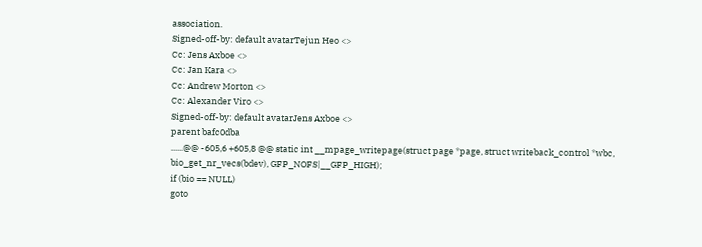association.
Signed-off-by: default avatarTejun Heo <>
Cc: Jens Axboe <>
Cc: Jan Kara <>
Cc: Andrew Morton <>
Cc: Alexander Viro <>
Signed-off-by: default avatarJens Axboe <>
parent bafc0dba
......@@ -605,6 +605,8 @@ static int __mpage_writepage(struct page *page, struct writeback_control *wbc,
bio_get_nr_vecs(bdev), GFP_NOFS|__GFP_HIGH);
if (bio == NULL)
goto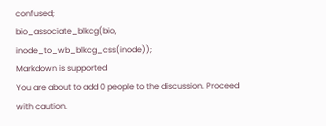confused;
bio_associate_blkcg(bio, inode_to_wb_blkcg_css(inode));
Markdown is supported
You are about to add 0 people to the discussion. Proceed with caution.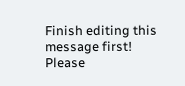Finish editing this message first!
Please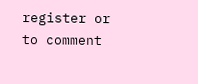register or to comment